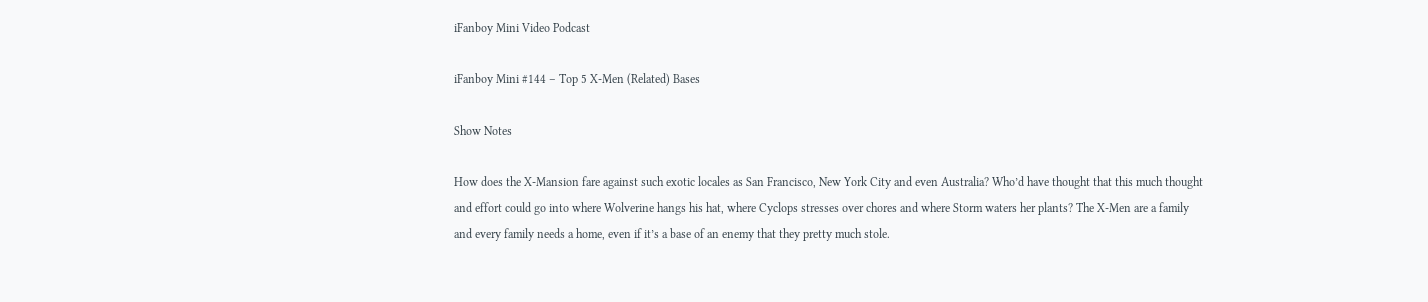iFanboy Mini Video Podcast

iFanboy Mini #144 – Top 5 X-Men (Related) Bases

Show Notes

How does the X-Mansion fare against such exotic locales as San Francisco, New York City and even Australia? Who’d have thought that this much thought and effort could go into where Wolverine hangs his hat, where Cyclops stresses over chores and where Storm waters her plants? The X-Men are a family and every family needs a home, even if it’s a base of an enemy that they pretty much stole.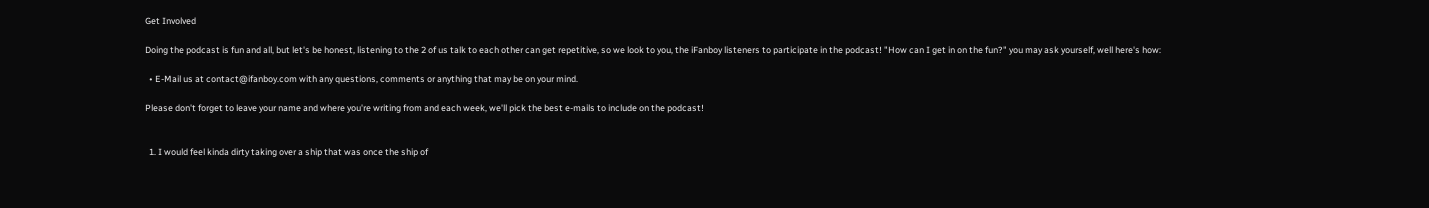Get Involved

Doing the podcast is fun and all, but let's be honest, listening to the 2 of us talk to each other can get repetitive, so we look to you, the iFanboy listeners to participate in the podcast! "How can I get in on the fun?" you may ask yourself, well here's how:

  • E-Mail us at contact@ifanboy.com with any questions, comments or anything that may be on your mind.

Please don't forget to leave your name and where you're writing from and each week, we'll pick the best e-mails to include on the podcast!


  1. I would feel kinda dirty taking over a ship that was once the ship of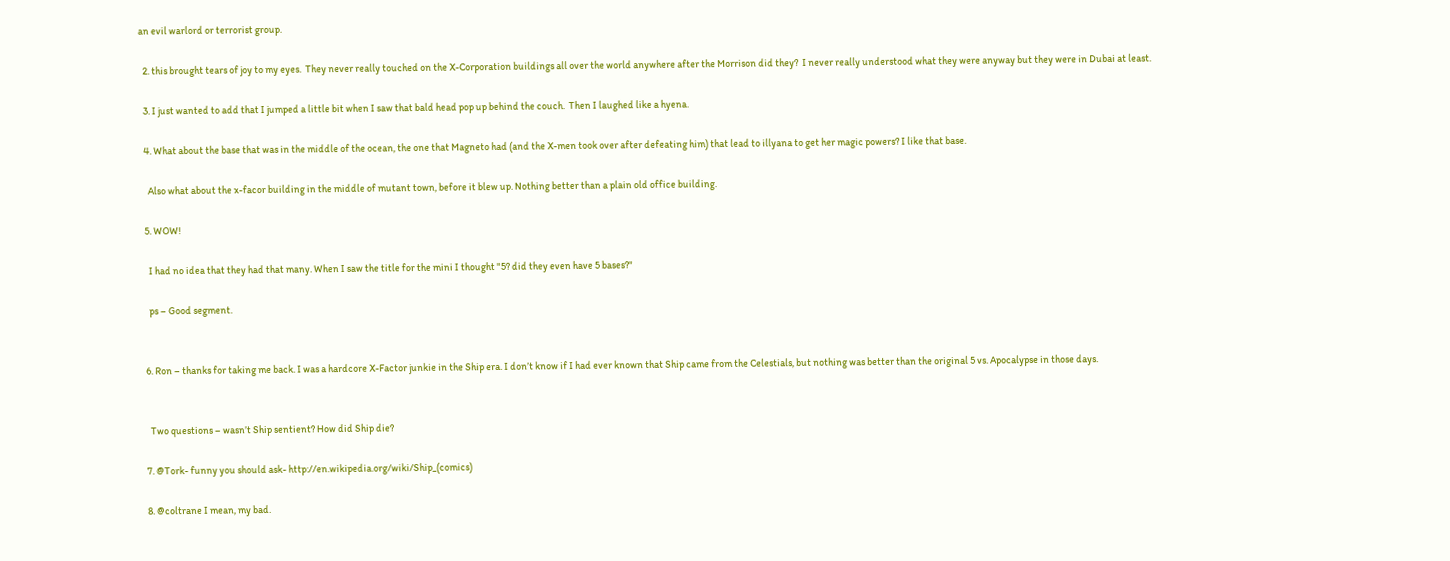an evil warlord or terrorist group.

  2. this brought tears of joy to my eyes.  They never really touched on the X-Corporation buildings all over the world anywhere after the Morrison did they?  I never really understood what they were anyway but they were in Dubai at least.

  3. I just wanted to add that I jumped a little bit when I saw that bald head pop up behind the couch.  Then I laughed like a hyena.

  4. What about the base that was in the middle of the ocean, the one that Magneto had (and the X-men took over after defeating him) that lead to illyana to get her magic powers? I like that base.

    Also what about the x-facor building in the middle of mutant town, before it blew up. Nothing better than a plain old office building.

  5. WOW!

    I had no idea that they had that many. When I saw the title for the mini I thought "5? did they even have 5 bases?"

    ps – Good segment.


  6. Ron – thanks for taking me back. I was a hardcore X-Factor junkie in the Ship era. I don’t know if I had ever known that Ship came from the Celestials, but nothing was better than the original 5 vs. Apocalypse in those days.


    Two questions – wasn’t Ship sentient? How did Ship die?

  7. @Tork- funny you should ask- http://en.wikipedia.org/wiki/Ship_(comics)

  8. @coltrane I mean, my bad.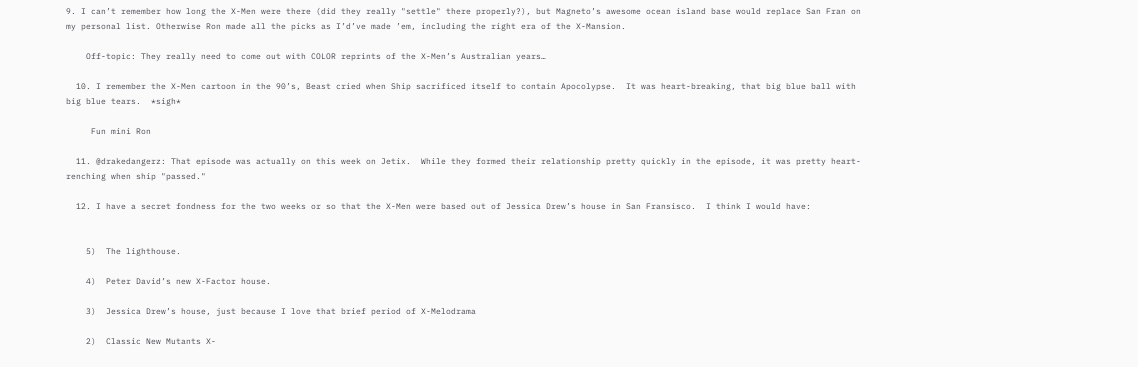9. I can’t remember how long the X-Men were there (did they really "settle" there properly?), but Magneto’s awesome ocean island base would replace San Fran on my personal list. Otherwise Ron made all the picks as I’d’ve made ’em, including the right era of the X-Mansion.

    Off-topic: They really need to come out with COLOR reprints of the X-Men’s Australian years…

  10. I remember the X-Men cartoon in the 90’s, Beast cried when Ship sacrificed itself to contain Apocolypse.  It was heart-breaking, that big blue ball with big blue tears.  *sigh*

     Fun mini Ron

  11. @drakedangerz: That episode was actually on this week on Jetix.  While they formed their relationship pretty quickly in the episode, it was pretty heart-renching when ship "passed."

  12. I have a secret fondness for the two weeks or so that the X-Men were based out of Jessica Drew’s house in San Fransisco.  I think I would have:


    5)  The lighthouse.

    4)  Peter David’s new X-Factor house.

    3)  Jessica Drew’s house, just because I love that brief period of X-Melodrama

    2)  Classic New Mutants X-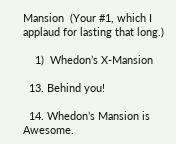Mansion  (Your #1, which I applaud for lasting that long.)

    1)  Whedon’s X-Mansion

  13. Behind you!

  14. Whedon’s Mansion is Awesome.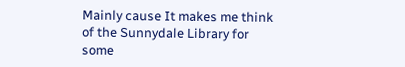Mainly cause It makes me think of the Sunnydale Library for some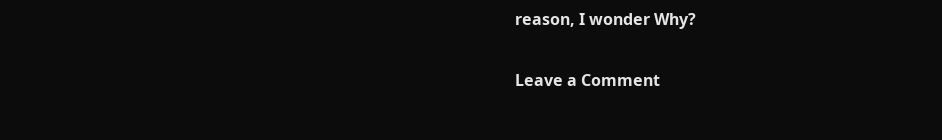reason, I wonder Why?

Leave a Comment